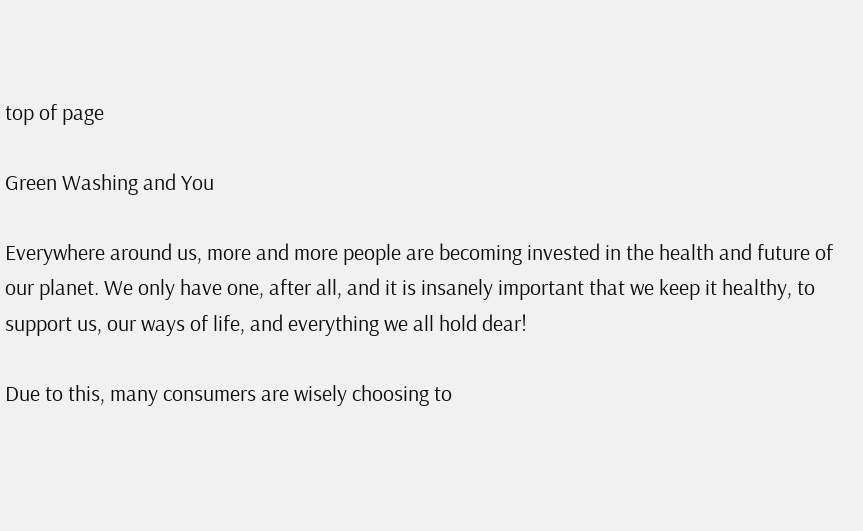top of page

Green Washing and You

Everywhere around us, more and more people are becoming invested in the health and future of our planet. We only have one, after all, and it is insanely important that we keep it healthy, to support us, our ways of life, and everything we all hold dear!

Due to this, many consumers are wisely choosing to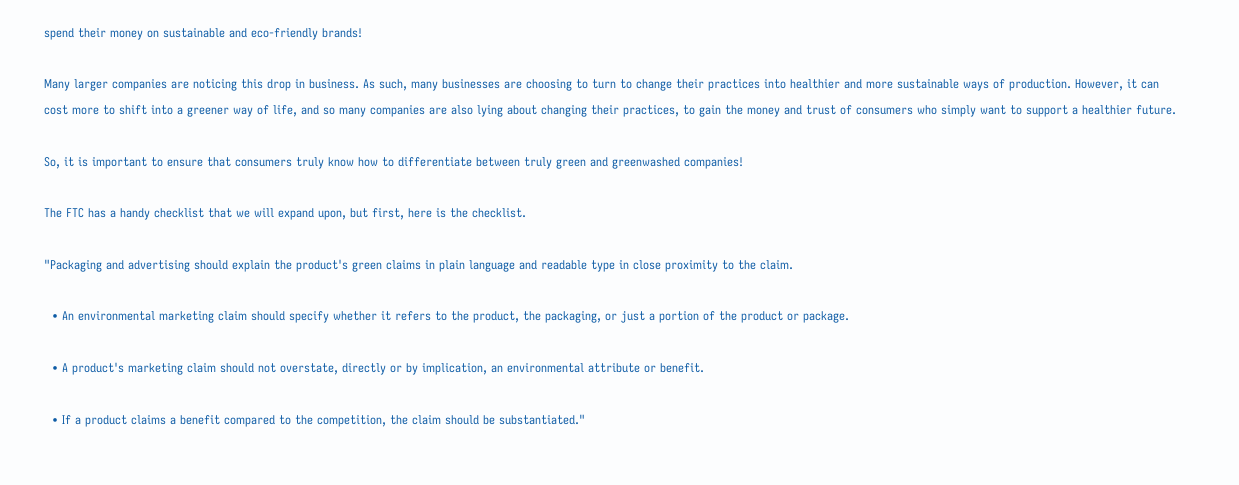spend their money on sustainable and eco-friendly brands!

Many larger companies are noticing this drop in business. As such, many businesses are choosing to turn to change their practices into healthier and more sustainable ways of production. However, it can cost more to shift into a greener way of life, and so many companies are also lying about changing their practices, to gain the money and trust of consumers who simply want to support a healthier future.

So, it is important to ensure that consumers truly know how to differentiate between truly green and greenwashed companies!

The FTC has a handy checklist that we will expand upon, but first, here is the checklist.

"Packaging and advertising should explain the product's green claims in plain language and readable type in close proximity to the claim.

  • An environmental marketing claim should specify whether it refers to the product, the packaging, or just a portion of the product or package.

  • A product's marketing claim should not overstate, directly or by implication, an environmental attribute or benefit.

  • If a product claims a benefit compared to the competition, the claim should be substantiated."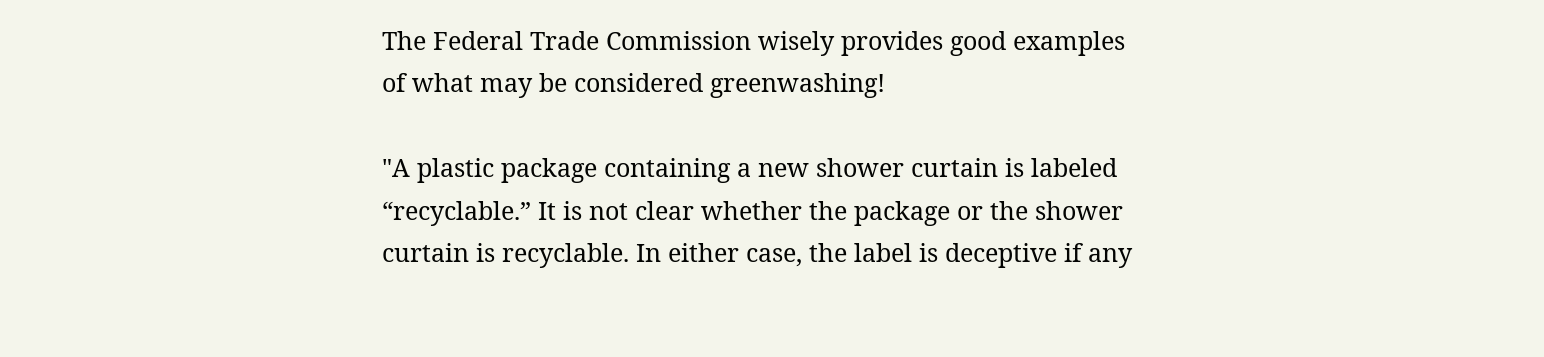The Federal Trade Commission wisely provides good examples of what may be considered greenwashing!

"A plastic package containing a new shower curtain is labeled “recyclable.” It is not clear whether the package or the shower curtain is recyclable. In either case, the label is deceptive if any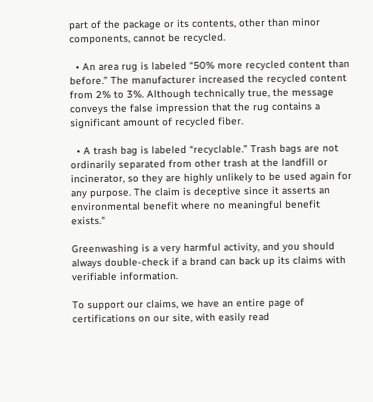part of the package or its contents, other than minor components, cannot be recycled.

  • An area rug is labeled “50% more recycled content than before.” The manufacturer increased the recycled content from 2% to 3%. Although technically true, the message conveys the false impression that the rug contains a significant amount of recycled fiber.

  • A trash bag is labeled “recyclable.” Trash bags are not ordinarily separated from other trash at the landfill or incinerator, so they are highly unlikely to be used again for any purpose. The claim is deceptive since it asserts an environmental benefit where no meaningful benefit exists."

Greenwashing is a very harmful activity, and you should always double-check if a brand can back up its claims with verifiable information.

To support our claims, we have an entire page of certifications on our site, with easily read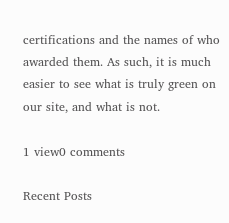certifications and the names of who awarded them. As such, it is much easier to see what is truly green on our site, and what is not.

1 view0 comments

Recent Posts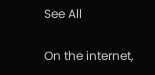See All

On the internet,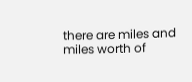there are miles and miles worth of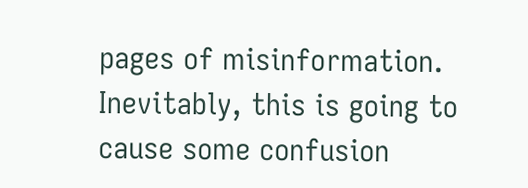pages of misinformation. Inevitably, this is going to cause some confusion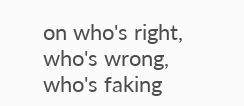on who's right, who's wrong, who's faking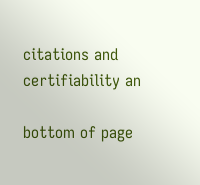citations and certifiability an

bottom of page